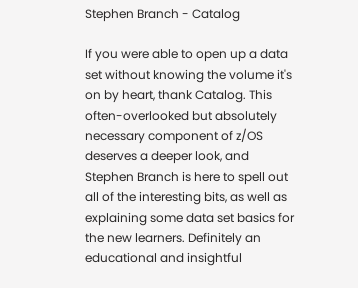Stephen Branch - Catalog

If you were able to open up a data set without knowing the volume it's on by heart, thank Catalog. This often-overlooked but absolutely necessary component of z/OS deserves a deeper look, and Stephen Branch is here to spell out all of the interesting bits, as well as explaining some data set basics for the new learners. Definitely an educational and insightful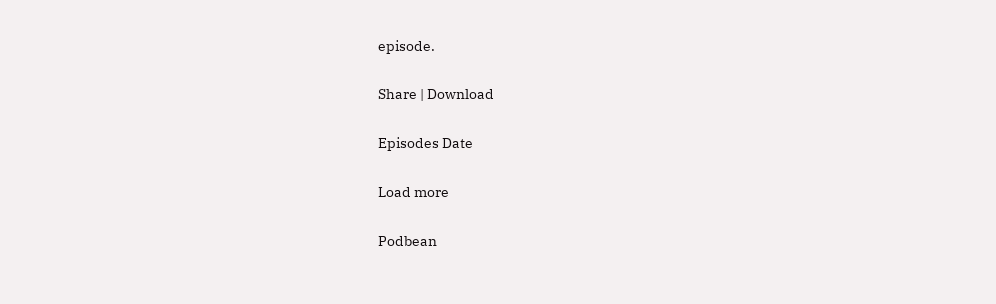episode.

Share | Download

Episodes Date

Load more

Podbean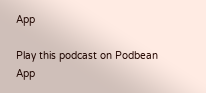App

Play this podcast on Podbean App